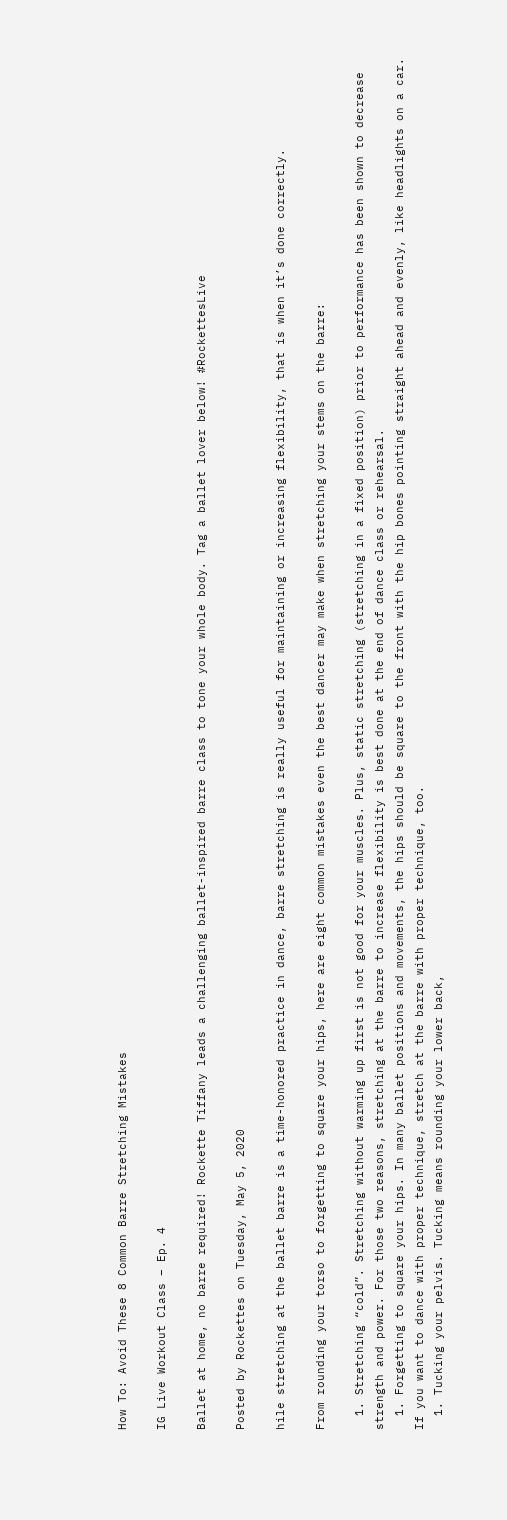How To: Avoid These 8 Common Barre Stretching Mistakes

IG Live Workout Class – Ep. 4

Ballet at home, no barre required! Rockette Tiffany leads a challenging ballet-inspired barre class to tone your whole body. Tag a ballet lover below! #RockettesLive

Posted by Rockettes on Tuesday, May 5, 2020

hile stretching at the ballet barre is a time-honored practice in dance, barre stretching is really useful for maintaining or increasing flexibility, that is when it’s done correctly.

From rounding your torso to forgetting to square your hips, here are eight common mistakes even the best dancer may make when stretching your stems on the barre:

  1. Stretching “cold”. Stretching without warming up first is not good for your muscles. Plus, static stretching (stretching in a fixed position) prior to performance has been shown to decrease strength and power. For those two reasons, stretching at the barre to increase flexibility is best done at the end of dance class or rehearsal.
  1. Forgetting to square your hips. In many ballet positions and movements, the hips should be square to the front with the hip bones pointing straight ahead and evenly, like headlights on a car. If you want to dance with proper technique, stretch at the barre with proper technique, too.
  1. Tucking your pelvis. Tucking means rounding your lower back,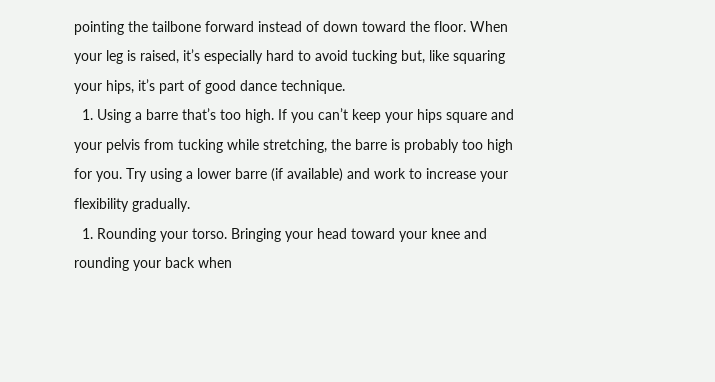pointing the tailbone forward instead of down toward the floor. When your leg is raised, it’s especially hard to avoid tucking but, like squaring your hips, it’s part of good dance technique.
  1. Using a barre that’s too high. If you can’t keep your hips square and your pelvis from tucking while stretching, the barre is probably too high for you. Try using a lower barre (if available) and work to increase your flexibility gradually.
  1. Rounding your torso. Bringing your head toward your knee and rounding your back when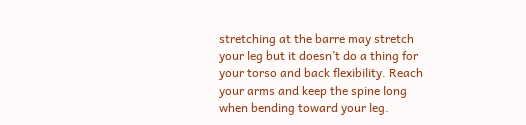stretching at the barre may stretch your leg but it doesn’t do a thing for your torso and back flexibility. Reach your arms and keep the spine long when bending toward your leg.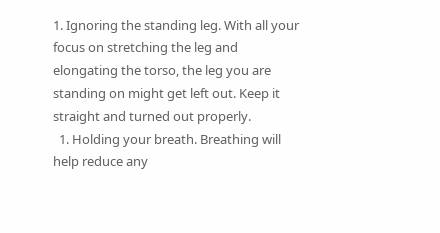1. Ignoring the standing leg. With all your focus on stretching the leg and elongating the torso, the leg you are standing on might get left out. Keep it straight and turned out properly.
  1. Holding your breath. Breathing will help reduce any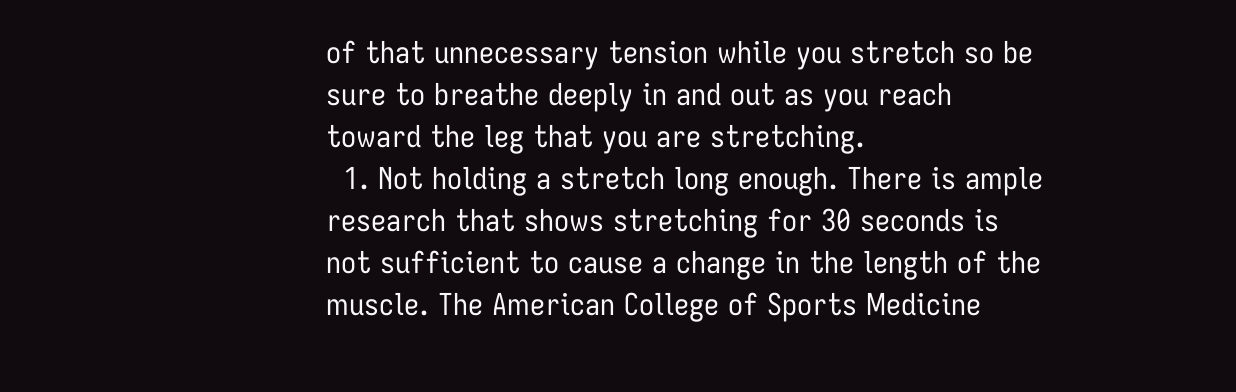of that unnecessary tension while you stretch so be sure to breathe deeply in and out as you reach toward the leg that you are stretching.
  1. Not holding a stretch long enough. There is ample research that shows stretching for 30 seconds is not sufficient to cause a change in the length of the muscle. The American College of Sports Medicine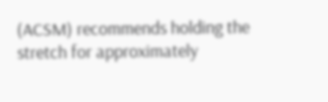(ACSM) recommends holding the stretch for approximately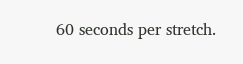60 seconds per stretch.